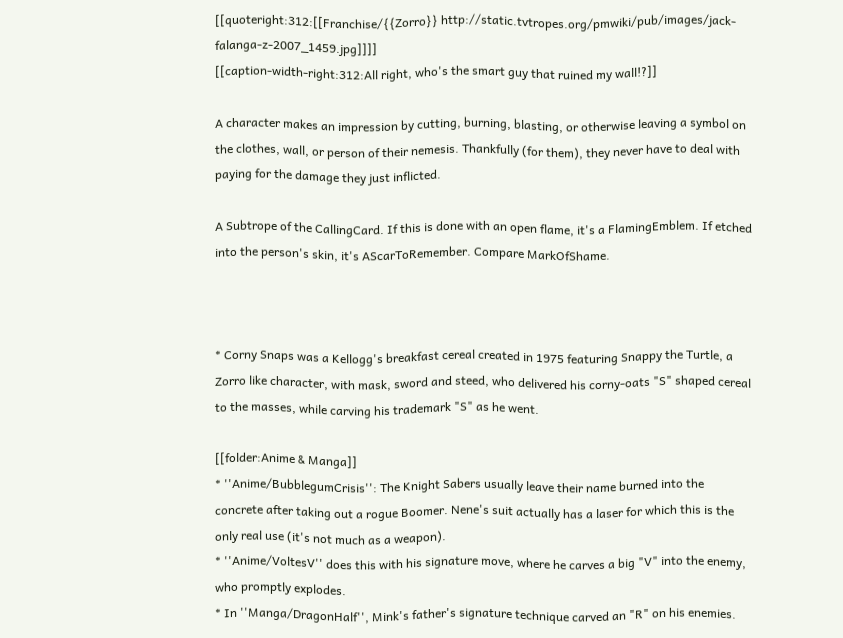[[quoteright:312:[[Franchise/{{Zorro}} http://static.tvtropes.org/pmwiki/pub/images/jack-falanga-z-2007_1459.jpg]]]]
[[caption-width-right:312:All right, who's the smart guy that ruined my wall!?]]

A character makes an impression by cutting, burning, blasting, or otherwise leaving a symbol on the clothes, wall, or person of their nemesis. Thankfully (for them), they never have to deal with paying for the damage they just inflicted.

A Subtrope of the CallingCard. If this is done with an open flame, it's a FlamingEmblem. If etched into the person's skin, it's AScarToRemember. Compare MarkOfShame.



* Corny Snaps was a Kellogg's breakfast cereal created in 1975 featuring Snappy the Turtle, a Zorro like character, with mask, sword and steed, who delivered his corny-oats "S" shaped cereal to the masses, while carving his trademark "S" as he went.

[[folder:Anime & Manga]]
* ''Anime/BubblegumCrisis'': The Knight Sabers usually leave their name burned into the concrete after taking out a rogue Boomer. Nene's suit actually has a laser for which this is the only real use (it's not much as a weapon).
* ''Anime/VoltesV'' does this with his signature move, where he carves a big "V" into the enemy, who promptly explodes.
* In ''Manga/DragonHalf'', Mink's father's signature technique carved an "R" on his enemies.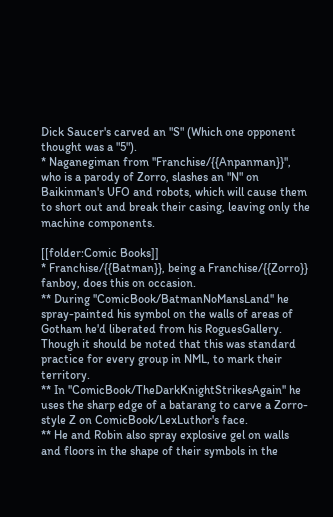Dick Saucer's carved an "S" (Which one opponent thought was a "5").
* Naganegiman from ''Franchise/{{Anpanman}}'', who is a parody of Zorro, slashes an "N" on Baikinman's UFO and robots, which will cause them to short out and break their casing, leaving only the machine components.

[[folder:Comic Books]]
* Franchise/{{Batman}}, being a Franchise/{{Zorro}} fanboy, does this on occasion.
** During ''ComicBook/BatmanNoMansLand'' he spray-painted his symbol on the walls of areas of Gotham he'd liberated from his RoguesGallery. Though it should be noted that this was standard practice for every group in NML, to mark their territory.
** In ''ComicBook/TheDarkKnightStrikesAgain'' he uses the sharp edge of a batarang to carve a Zorro-style Z on ComicBook/LexLuthor's face.
** He and Robin also spray explosive gel on walls and floors in the shape of their symbols in the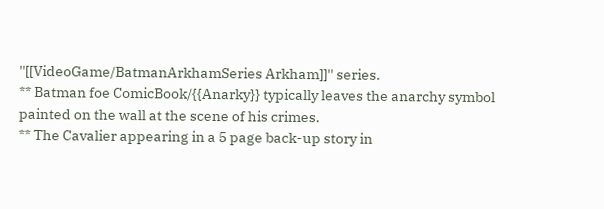''[[VideoGame/BatmanArkhamSeries Arkham]]'' series.
** Batman foe ComicBook/{{Anarky}} typically leaves the anarchy symbol painted on the wall at the scene of his crimes.
** The Cavalier appearing in a 5 page back-up story in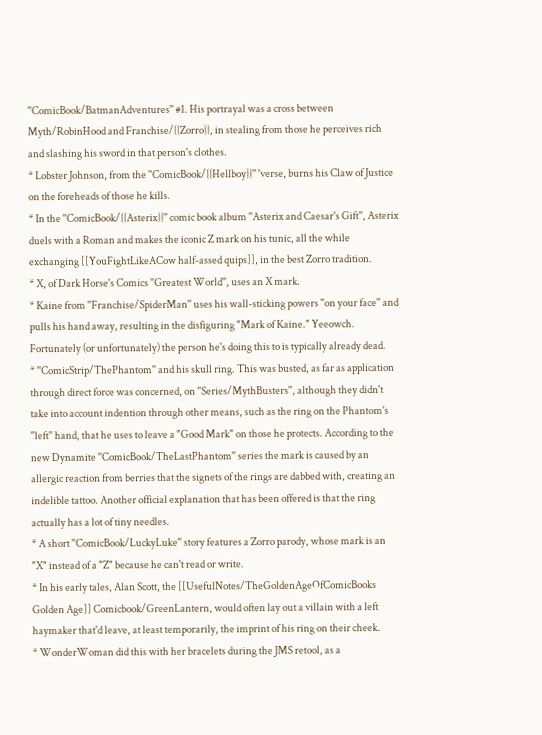''ComicBook/BatmanAdventures'' #1. His portrayal was a cross between Myth/RobinHood and Franchise/{{Zorro}}, in stealing from those he perceives rich and slashing his sword in that person's clothes.
* Lobster Johnson, from the ''ComicBook/{{Hellboy}}'' 'verse, burns his Claw of Justice on the foreheads of those he kills.
* In the ''ComicBook/{{Asterix}}'' comic book album ''Asterix and Caesar's Gift'', Asterix duels with a Roman and makes the iconic Z mark on his tunic, all the while exchanging [[YouFightLikeACow half-assed quips]], in the best Zorro tradition.
* X, of Dark Horse's Comics ''Greatest World'', uses an X mark.
* Kaine from ''Franchise/SpiderMan'' uses his wall-sticking powers ''on your face'' and pulls his hand away, resulting in the disfiguring "Mark of Kaine." Yeeowch. Fortunately (or unfortunately) the person he's doing this to is typically already dead.
* ''ComicStrip/ThePhantom'' and his skull ring. This was busted, as far as application through direct force was concerned, on ''Series/MythBusters'', although they didn't take into account indention through other means, such as the ring on the Phantom's ''left'' hand, that he uses to leave a "Good Mark" on those he protects. According to the new Dynamite ''ComicBook/TheLastPhantom'' series the mark is caused by an allergic reaction from berries that the signets of the rings are dabbed with, creating an indelible tattoo. Another official explanation that has been offered is that the ring actually has a lot of tiny needles.
* A short ''ComicBook/LuckyLuke'' story features a Zorro parody, whose mark is an "X" instead of a "Z" because he can't read or write.
* In his early tales, Alan Scott, the [[UsefulNotes/TheGoldenAgeOfComicBooks Golden Age]] Comicbook/GreenLantern, would often lay out a villain with a left haymaker that'd leave, at least temporarily, the imprint of his ring on their cheek.
* WonderWoman did this with her bracelets during the JMS retool, as a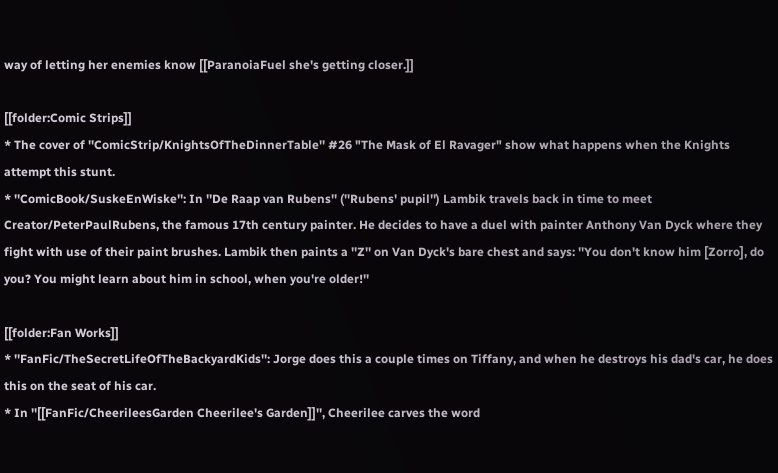way of letting her enemies know [[ParanoiaFuel she's getting closer.]]

[[folder:Comic Strips]]
* The cover of ''ComicStrip/KnightsOfTheDinnerTable'' #26 "The Mask of El Ravager" show what happens when the Knights attempt this stunt.
* ''ComicBook/SuskeEnWiske'': In ''De Raap van Rubens'' (''Rubens' pupil'') Lambik travels back in time to meet Creator/PeterPaulRubens, the famous 17th century painter. He decides to have a duel with painter Anthony Van Dyck where they fight with use of their paint brushes. Lambik then paints a ''Z'' on Van Dyck's bare chest and says: ''You don't know him [Zorro], do you? You might learn about him in school, when you're older!''

[[folder:Fan Works]]
* ''FanFic/TheSecretLifeOfTheBackyardKids'': Jorge does this a couple times on Tiffany, and when he destroys his dad's car, he does this on the seat of his car.
* In ''[[FanFic/CheerileesGarden Cheerilee's Garden]]'', Cheerilee carves the word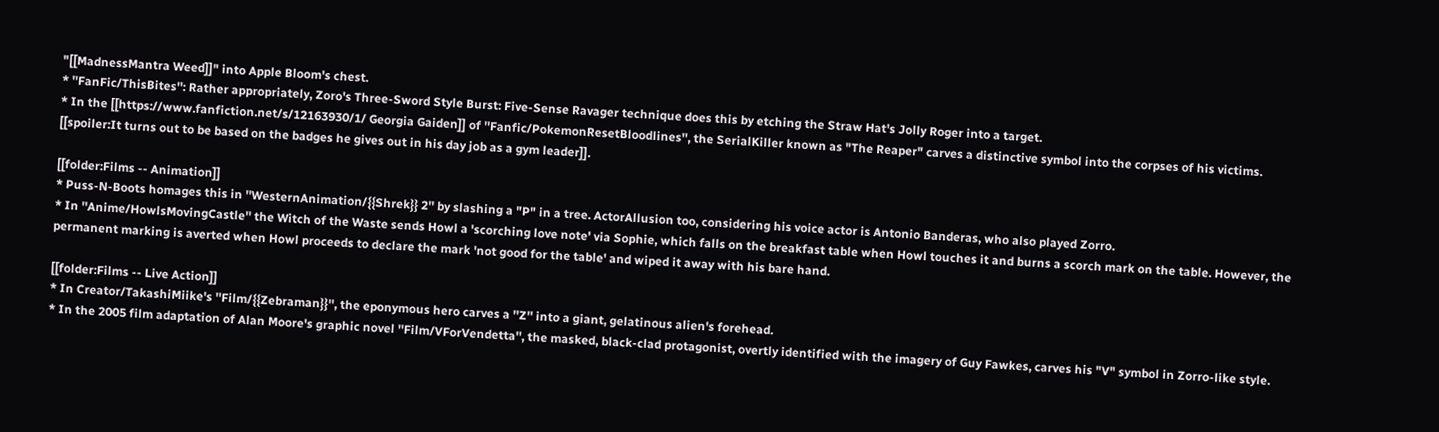"[[MadnessMantra Weed]]" into Apple Bloom's chest.
* ''FanFic/ThisBites'': Rather appropriately, Zoro's Three-Sword Style Burst: Five-Sense Ravager technique does this by etching the Straw Hat's Jolly Roger into a target.
* In the [[https://www.fanfiction.net/s/12163930/1/ Georgia Gaiden]] of ''Fanfic/PokemonResetBloodlines'', the SerialKiller known as "The Reaper" carves a distinctive symbol into the corpses of his victims. [[spoiler:It turns out to be based on the badges he gives out in his day job as a gym leader]].

[[folder:Films -- Animation]]
* Puss-N-Boots homages this in ''WesternAnimation/{{Shrek}} 2'' by slashing a "P" in a tree. ActorAllusion too, considering his voice actor is Antonio Banderas, who also played Zorro.
* In ''Anime/HowlsMovingCastle'' the Witch of the Waste sends Howl a 'scorching love note' via Sophie, which falls on the breakfast table when Howl touches it and burns a scorch mark on the table. However, the permanent marking is averted when Howl proceeds to declare the mark 'not good for the table' and wiped it away with his bare hand.

[[folder:Films -- Live Action]]
* In Creator/TakashiMiike's ''Film/{{Zebraman}}'', the eponymous hero carves a ''Z'' into a giant, gelatinous alien's forehead.
* In the 2005 film adaptation of Alan Moore's graphic novel ''Film/VForVendetta'', the masked, black-clad protagonist, overtly identified with the imagery of Guy Fawkes, carves his "V" symbol in Zorro-like style.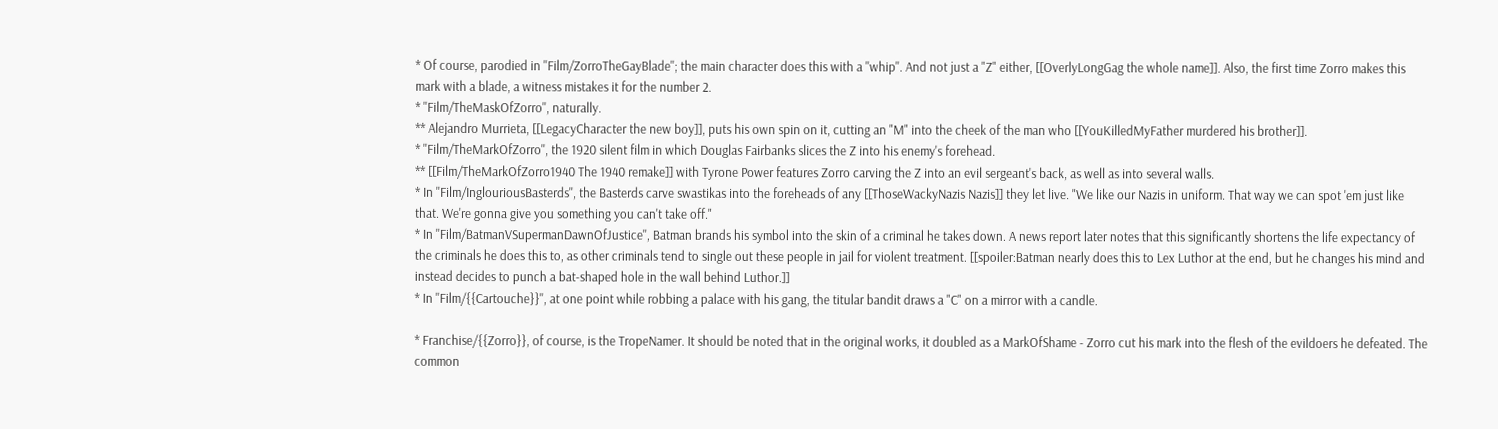* Of course, parodied in ''Film/ZorroTheGayBlade''; the main character does this with a ''whip''. And not just a "Z" either, [[OverlyLongGag the whole name]]. Also, the first time Zorro makes this mark with a blade, a witness mistakes it for the number 2.
* ''Film/TheMaskOfZorro'', naturally.
** Alejandro Murrieta, [[LegacyCharacter the new boy]], puts his own spin on it, cutting an "M" into the cheek of the man who [[YouKilledMyFather murdered his brother]].
* ''Film/TheMarkOfZorro'', the 1920 silent film in which Douglas Fairbanks slices the Z into his enemy's forehead.
** [[Film/TheMarkOfZorro1940 The 1940 remake]] with Tyrone Power features Zorro carving the Z into an evil sergeant's back, as well as into several walls.
* In ''Film/InglouriousBasterds'', the Basterds carve swastikas into the foreheads of any [[ThoseWackyNazis Nazis]] they let live. "We like our Nazis in uniform. That way we can spot 'em just like that. We're gonna give you something you can't take off."
* In ''Film/BatmanVSupermanDawnOfJustice'', Batman brands his symbol into the skin of a criminal he takes down. A news report later notes that this significantly shortens the life expectancy of the criminals he does this to, as other criminals tend to single out these people in jail for violent treatment. [[spoiler:Batman nearly does this to Lex Luthor at the end, but he changes his mind and instead decides to punch a bat-shaped hole in the wall behind Luthor.]]
* In ''Film/{{Cartouche}}'', at one point while robbing a palace with his gang, the titular bandit draws a "C" on a mirror with a candle.

* Franchise/{{Zorro}}, of course, is the TropeNamer. It should be noted that in the original works, it doubled as a MarkOfShame - Zorro cut his mark into the flesh of the evildoers he defeated. The common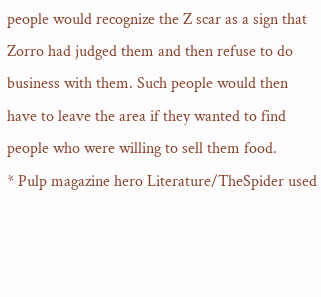people would recognize the Z scar as a sign that Zorro had judged them and then refuse to do business with them. Such people would then have to leave the area if they wanted to find people who were willing to sell them food.
* Pulp magazine hero Literature/TheSpider used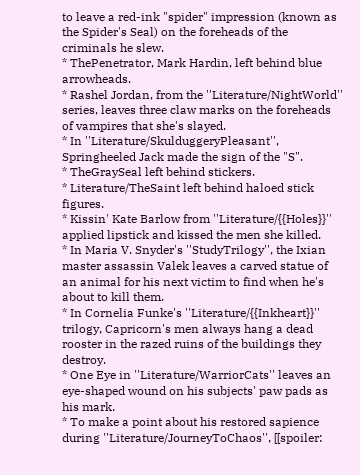to leave a red-ink "spider" impression (known as the Spider's Seal) on the foreheads of the criminals he slew.
* ThePenetrator, Mark Hardin, left behind blue arrowheads.
* Rashel Jordan, from the ''Literature/NightWorld'' series, leaves three claw marks on the foreheads of vampires that she's slayed.
* In ''Literature/SkulduggeryPleasant'', Springheeled Jack made the sign of the "S".
* TheGraySeal left behind stickers.
* Literature/TheSaint left behind haloed stick figures.
* Kissin' Kate Barlow from ''Literature/{{Holes}}'' applied lipstick and kissed the men she killed.
* In Maria V. Snyder's ''StudyTrilogy'', the Ixian master assassin Valek leaves a carved statue of an animal for his next victim to find when he's about to kill them.
* In Cornelia Funke's ''Literature/{{Inkheart}}'' trilogy, Capricorn's men always hang a dead rooster in the razed ruins of the buildings they destroy.
* One Eye in ''Literature/WarriorCats'' leaves an eye-shaped wound on his subjects' paw pads as his mark.
* To make a point about his restored sapience during ''Literature/JourneyToChaos'', [[spoiler: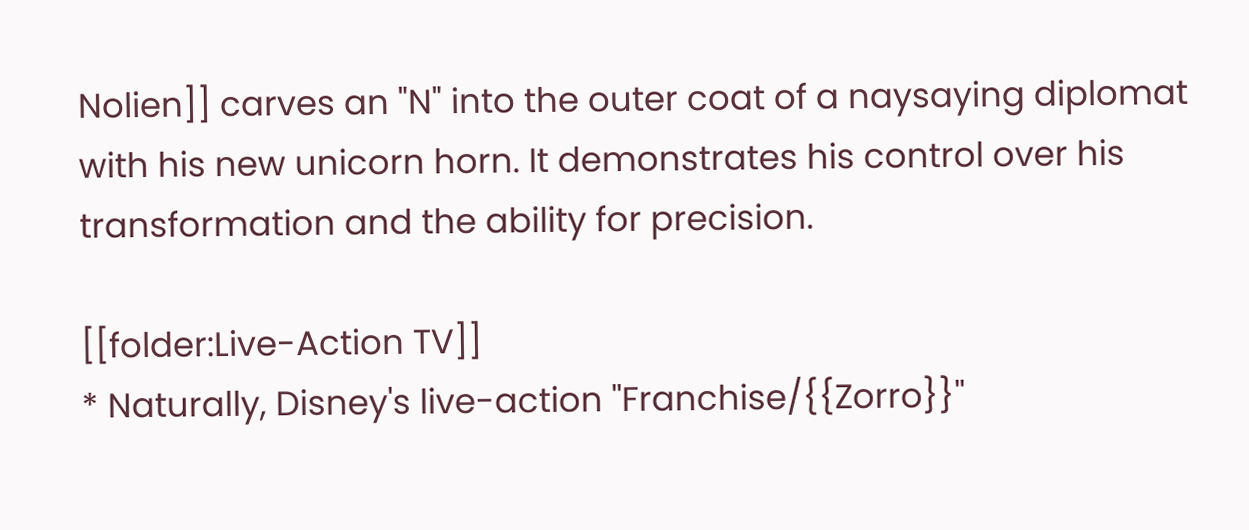Nolien]] carves an "N" into the outer coat of a naysaying diplomat with his new unicorn horn. It demonstrates his control over his transformation and the ability for precision.

[[folder:Live-Action TV]]
* Naturally, Disney's live-action ''Franchise/{{Zorro}}''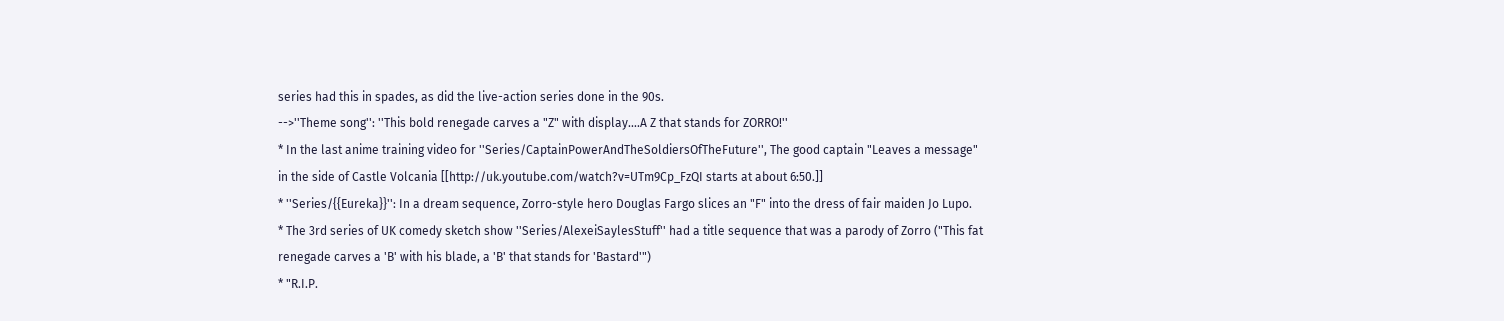series had this in spades, as did the live-action series done in the 90s.
-->''Theme song'': ''This bold renegade carves a "Z" with display....A Z that stands for ZORRO!''
* In the last anime training video for ''Series/CaptainPowerAndTheSoldiersOfTheFuture'', The good captain "Leaves a message" in the side of Castle Volcania [[http://uk.youtube.com/watch?v=UTm9Cp_FzQI starts at about 6:50.]]
* ''Series/{{Eureka}}'': In a dream sequence, Zorro-style hero Douglas Fargo slices an "F" into the dress of fair maiden Jo Lupo.
* The 3rd series of UK comedy sketch show ''Series/AlexeiSaylesStuff'' had a title sequence that was a parody of Zorro ("This fat renegade carves a 'B' with his blade, a 'B' that stands for 'Bastard'")
* "R.I.P.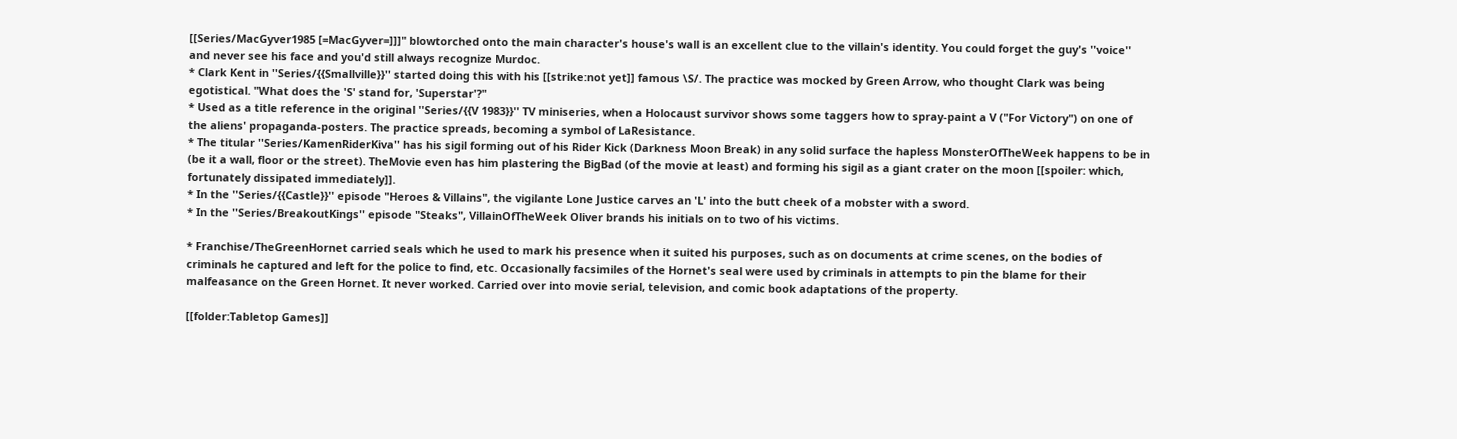[[Series/MacGyver1985 [=MacGyver=]]]" blowtorched onto the main character's house's wall is an excellent clue to the villain's identity. You could forget the guy's ''voice'' and never see his face and you'd still always recognize Murdoc.
* Clark Kent in ''Series/{{Smallville}}'' started doing this with his [[strike:not yet]] famous \S/. The practice was mocked by Green Arrow, who thought Clark was being egotistical. "What does the 'S' stand for, 'Superstar'?"
* Used as a title reference in the original ''Series/{{V 1983}}'' TV miniseries, when a Holocaust survivor shows some taggers how to spray-paint a V ("For Victory") on one of the aliens' propaganda-posters. The practice spreads, becoming a symbol of LaResistance.
* The titular ''Series/KamenRiderKiva'' has his sigil forming out of his Rider Kick (Darkness Moon Break) in any solid surface the hapless MonsterOfTheWeek happens to be in (be it a wall, floor or the street). TheMovie even has him plastering the BigBad (of the movie at least) and forming his sigil as a giant crater on the moon [[spoiler: which, fortunately dissipated immediately]].
* In the ''Series/{{Castle}}'' episode "Heroes & Villains", the vigilante Lone Justice carves an 'L' into the butt cheek of a mobster with a sword.
* In the ''Series/BreakoutKings'' episode "Steaks", VillainOfTheWeek Oliver brands his initials on to two of his victims.

* Franchise/TheGreenHornet carried seals which he used to mark his presence when it suited his purposes, such as on documents at crime scenes, on the bodies of criminals he captured and left for the police to find, etc. Occasionally facsimiles of the Hornet's seal were used by criminals in attempts to pin the blame for their malfeasance on the Green Hornet. It never worked. Carried over into movie serial, television, and comic book adaptations of the property.

[[folder:Tabletop Games]]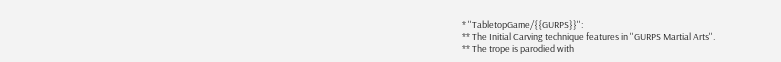* ''TabletopGame/{{GURPS}}'':
** The Initial Carving technique features in ''GURPS Martial Arts''.
** The trope is parodied with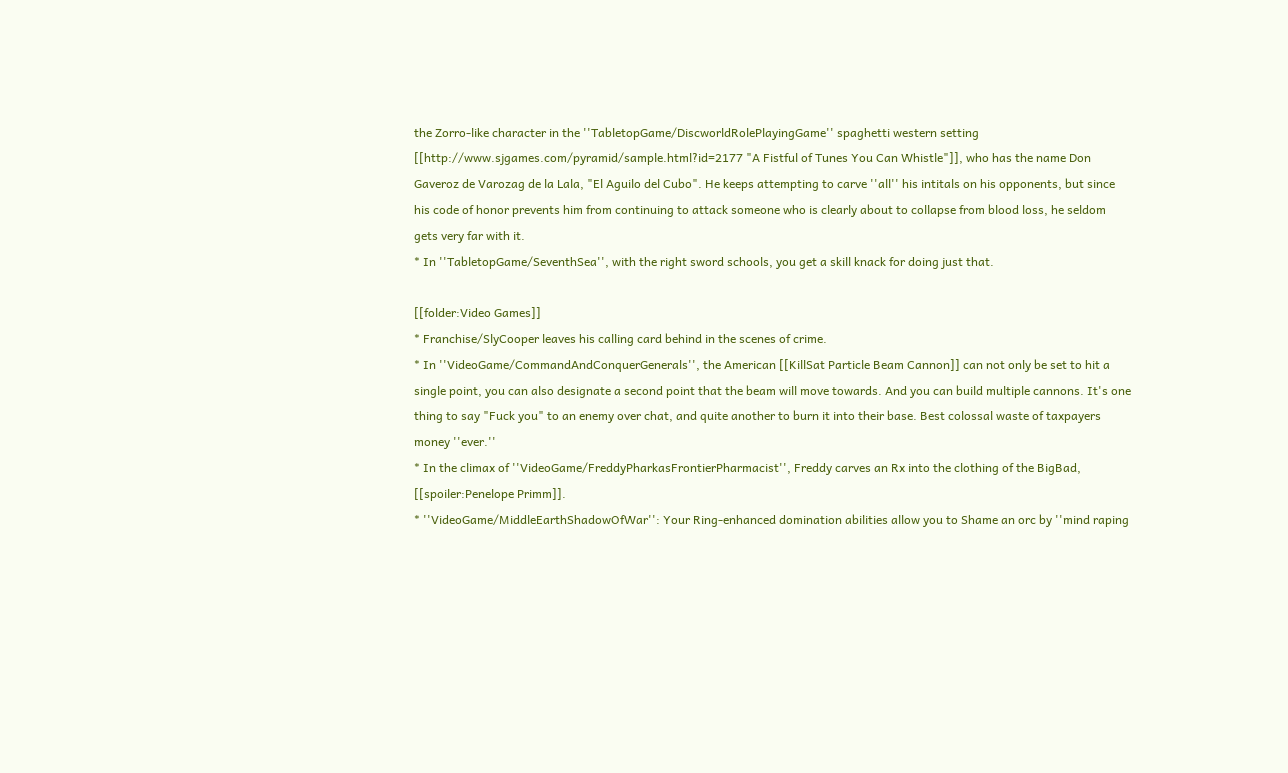the Zorro-like character in the ''TabletopGame/DiscworldRolePlayingGame'' spaghetti western setting [[http://www.sjgames.com/pyramid/sample.html?id=2177 "A Fistful of Tunes You Can Whistle"]], who has the name Don Gaveroz de Varozag de la Lala, "El Aguilo del Cubo". He keeps attempting to carve ''all'' his intitals on his opponents, but since his code of honor prevents him from continuing to attack someone who is clearly about to collapse from blood loss, he seldom gets very far with it.
* In ''TabletopGame/SeventhSea'', with the right sword schools, you get a skill knack for doing just that.

[[folder:Video Games]]
* Franchise/SlyCooper leaves his calling card behind in the scenes of crime.
* In ''VideoGame/CommandAndConquerGenerals'', the American [[KillSat Particle Beam Cannon]] can not only be set to hit a single point, you can also designate a second point that the beam will move towards. And you can build multiple cannons. It's one thing to say "Fuck you" to an enemy over chat, and quite another to burn it into their base. Best colossal waste of taxpayers money ''ever.''
* In the climax of ''VideoGame/FreddyPharkasFrontierPharmacist'', Freddy carves an Rx into the clothing of the BigBad, [[spoiler:Penelope Primm]].
* ''VideoGame/MiddleEarthShadowOfWar'': Your Ring-enhanced domination abilities allow you to Shame an orc by ''mind raping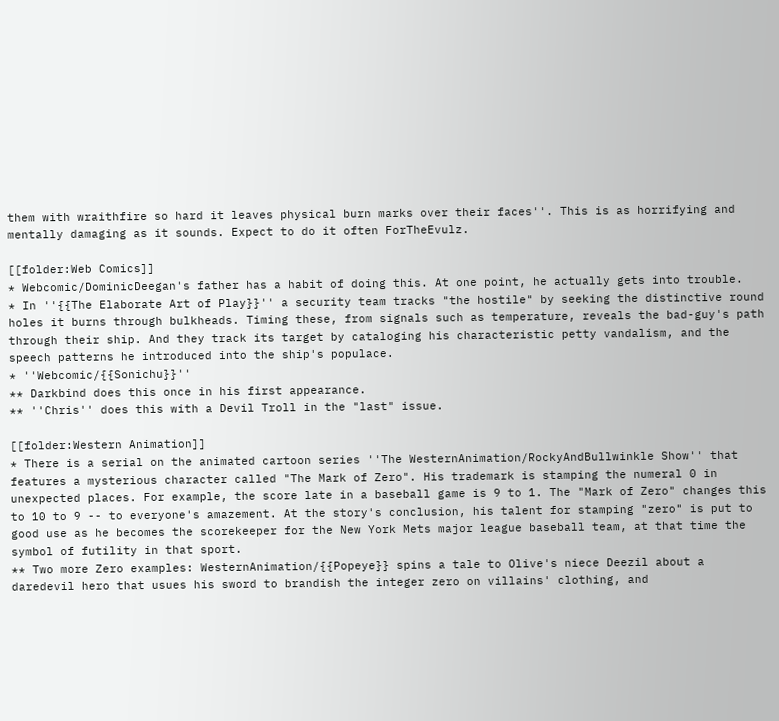them with wraithfire so hard it leaves physical burn marks over their faces''. This is as horrifying and mentally damaging as it sounds. Expect to do it often ForTheEvulz.

[[folder:Web Comics]]
* Webcomic/DominicDeegan's father has a habit of doing this. At one point, he actually gets into trouble.
* In ''{{The Elaborate Art of Play}}'' a security team tracks "the hostile" by seeking the distinctive round holes it burns through bulkheads. Timing these, from signals such as temperature, reveals the bad-guy's path through their ship. And they track its target by cataloging his characteristic petty vandalism, and the speech patterns he introduced into the ship's populace.
* ''Webcomic/{{Sonichu}}''
** Darkbind does this once in his first appearance.
** ''Chris'' does this with a Devil Troll in the "last" issue.

[[folder:Western Animation]]
* There is a serial on the animated cartoon series ''The WesternAnimation/RockyAndBullwinkle Show'' that features a mysterious character called "The Mark of Zero". His trademark is stamping the numeral 0 in unexpected places. For example, the score late in a baseball game is 9 to 1. The "Mark of Zero" changes this to 10 to 9 -- to everyone's amazement. At the story's conclusion, his talent for stamping "zero" is put to good use as he becomes the scorekeeper for the New York Mets major league baseball team, at that time the symbol of futility in that sport.
** Two more Zero examples: WesternAnimation/{{Popeye}} spins a tale to Olive's niece Deezil about a daredevil hero that usues his sword to brandish the integer zero on villains' clothing, and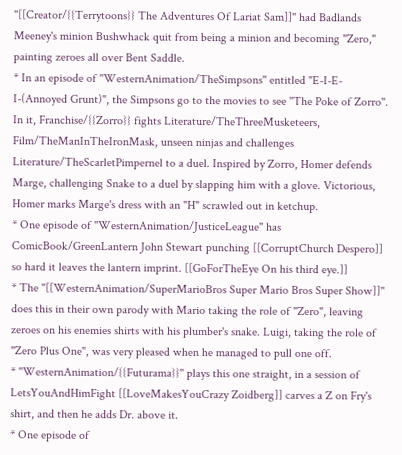''[[Creator/{{Terrytoons}} The Adventures Of Lariat Sam]]'' had Badlands Meeney's minion Bushwhack quit from being a minion and becoming "Zero," painting zeroes all over Bent Saddle.
* In an episode of ''WesternAnimation/TheSimpsons'' entitled "E-I-E-I-(Annoyed Grunt)", the Simpsons go to the movies to see ''The Poke of Zorro''. In it, Franchise/{{Zorro}} fights Literature/TheThreeMusketeers, Film/TheManInTheIronMask, unseen ninjas and challenges Literature/TheScarletPimpernel to a duel. Inspired by Zorro, Homer defends Marge, challenging Snake to a duel by slapping him with a glove. Victorious, Homer marks Marge's dress with an "H" scrawled out in ketchup.
* One episode of ''WesternAnimation/JusticeLeague'' has ComicBook/GreenLantern John Stewart punching [[CorruptChurch Despero]] so hard it leaves the lantern imprint. [[GoForTheEye On his third eye.]]
* The ''[[WesternAnimation/SuperMarioBros Super Mario Bros Super Show]]'' does this in their own parody with Mario taking the role of "Zero", leaving zeroes on his enemies shirts with his plumber's snake. Luigi, taking the role of "Zero Plus One", was very pleased when he managed to pull one off.
* ''WesternAnimation/{{Futurama}}'' plays this one straight, in a session of LetsYouAndHimFight [[LoveMakesYouCrazy Zoidberg]] carves a Z on Fry's shirt, and then he adds Dr. above it.
* One episode of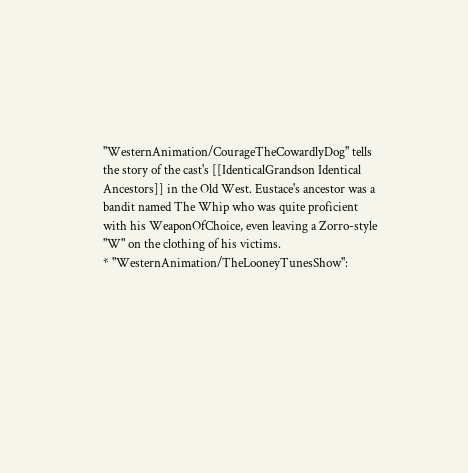''WesternAnimation/CourageTheCowardlyDog'' tells the story of the cast's [[IdenticalGrandson Identical Ancestors]] in the Old West. Eustace's ancestor was a bandit named The Whip who was quite proficient with his WeaponOfChoice, even leaving a Zorro-style "W" on the clothing of his victims.
* ''WesternAnimation/TheLooneyTunesShow'':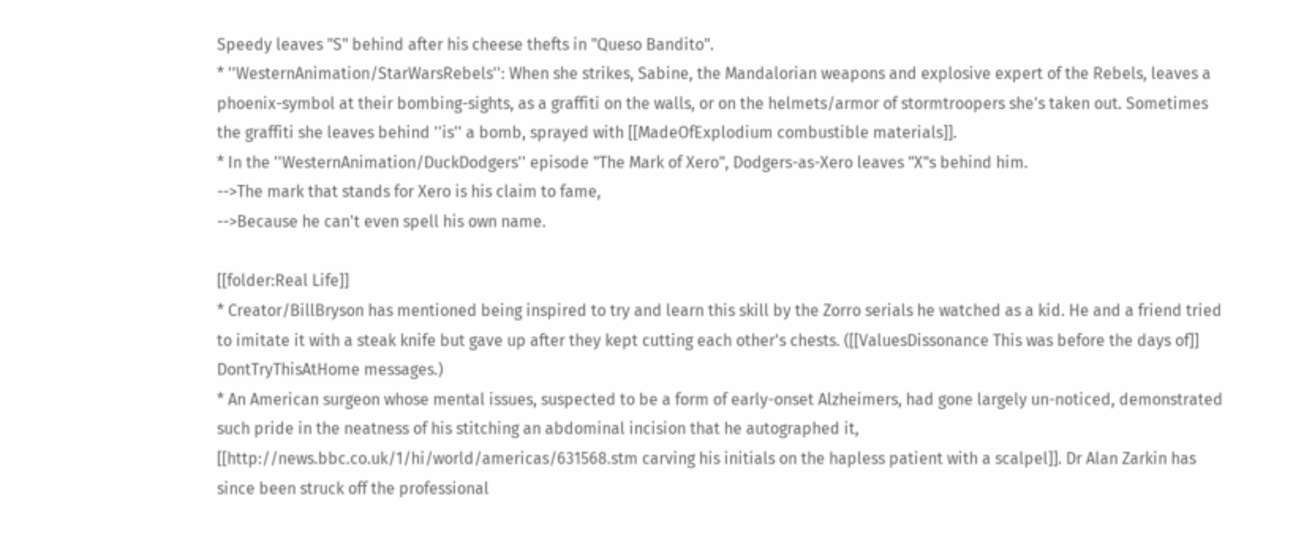Speedy leaves "S" behind after his cheese thefts in "Queso Bandito".
* ''WesternAnimation/StarWarsRebels'': When she strikes, Sabine, the Mandalorian weapons and explosive expert of the Rebels, leaves a phoenix-symbol at their bombing-sights, as a graffiti on the walls, or on the helmets/armor of stormtroopers she's taken out. Sometimes the graffiti she leaves behind ''is'' a bomb, sprayed with [[MadeOfExplodium combustible materials]].
* In the ''WesternAnimation/DuckDodgers'' episode "The Mark of Xero", Dodgers-as-Xero leaves "X"s behind him.
-->The mark that stands for Xero is his claim to fame,
-->Because he can't even spell his own name.

[[folder:Real Life]]
* Creator/BillBryson has mentioned being inspired to try and learn this skill by the Zorro serials he watched as a kid. He and a friend tried to imitate it with a steak knife but gave up after they kept cutting each other's chests. ([[ValuesDissonance This was before the days of]] DontTryThisAtHome messages.)
* An American surgeon whose mental issues, suspected to be a form of early-onset Alzheimers, had gone largely un-noticed, demonstrated such pride in the neatness of his stitching an abdominal incision that he autographed it, [[http://news.bbc.co.uk/1/hi/world/americas/631568.stm carving his initials on the hapless patient with a scalpel]]. Dr Alan Zarkin has since been struck off the professional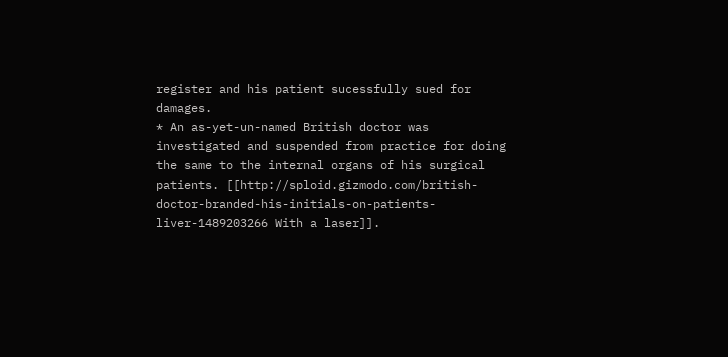register and his patient sucessfully sued for damages.
* An as-yet-un-named British doctor was investigated and suspended from practice for doing the same to the internal organs of his surgical patients. [[http://sploid.gizmodo.com/british-doctor-branded-his-initials-on-patients-liver-1489203266 With a laser]].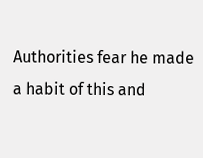Authorities fear he made a habit of this and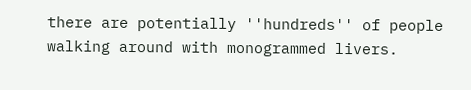there are potentially ''hundreds'' of people walking around with monogrammed livers.